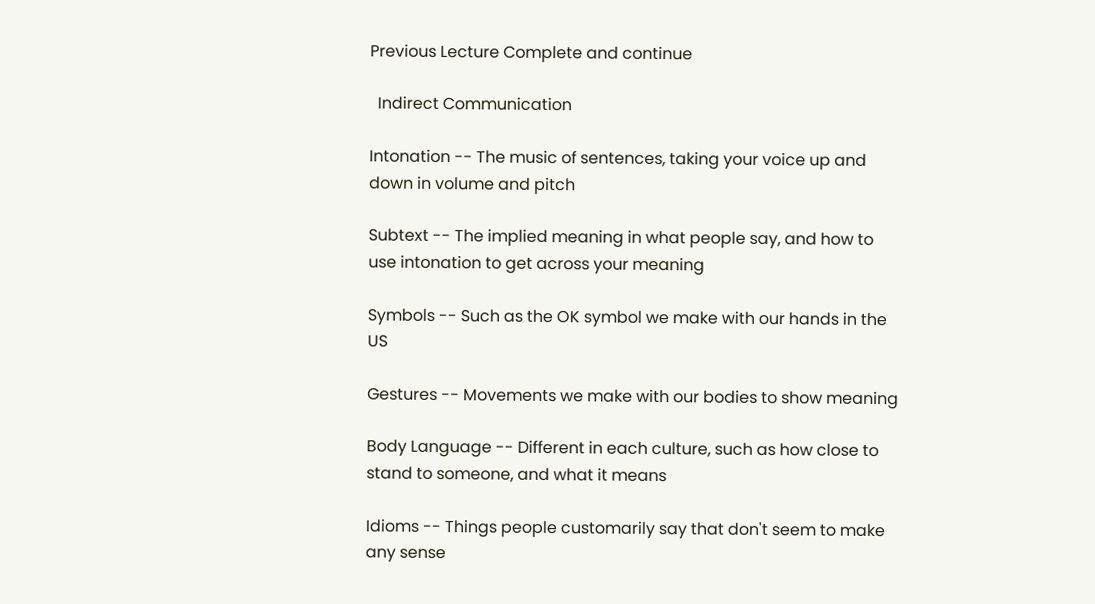Previous Lecture Complete and continue

  Indirect Communication

Intonation -- The music of sentences, taking your voice up and down in volume and pitch

Subtext -- The implied meaning in what people say, and how to use intonation to get across your meaning

Symbols -- Such as the OK symbol we make with our hands in the US

Gestures -- Movements we make with our bodies to show meaning

Body Language -- Different in each culture, such as how close to stand to someone, and what it means

Idioms -- Things people customarily say that don't seem to make any sense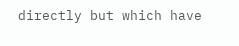directly but which have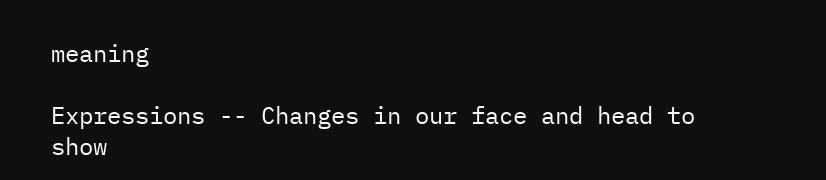meaning

Expressions -- Changes in our face and head to show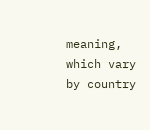meaning, which vary by country